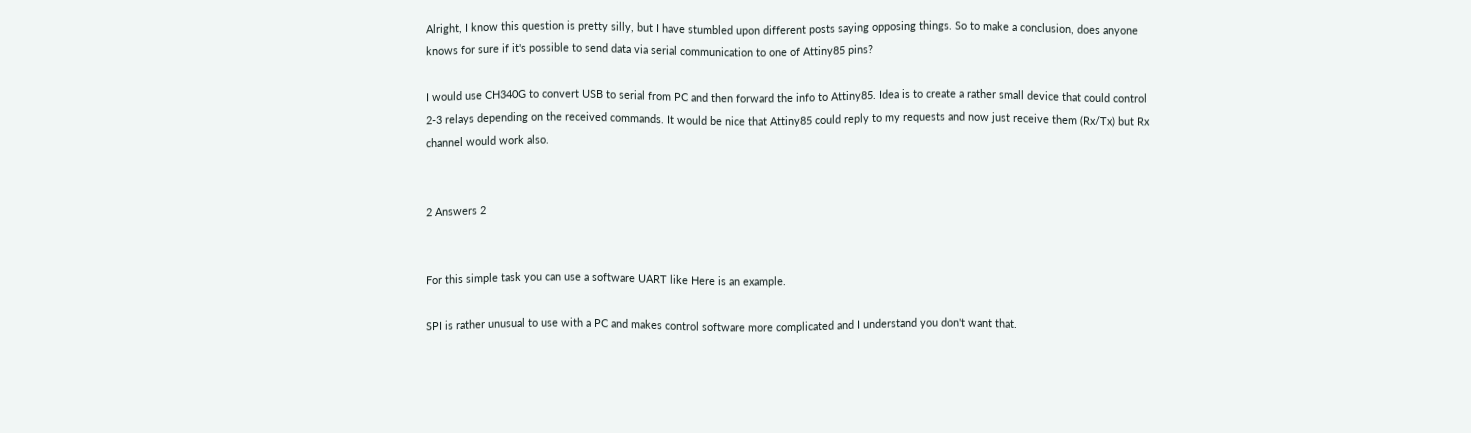Alright, I know this question is pretty silly, but I have stumbled upon different posts saying opposing things. So to make a conclusion, does anyone knows for sure if it's possible to send data via serial communication to one of Attiny85 pins?

I would use CH340G to convert USB to serial from PC and then forward the info to Attiny85. Idea is to create a rather small device that could control 2-3 relays depending on the received commands. It would be nice that Attiny85 could reply to my requests and now just receive them (Rx/Tx) but Rx channel would work also.


2 Answers 2


For this simple task you can use a software UART like Here is an example.

SPI is rather unusual to use with a PC and makes control software more complicated and I understand you don't want that.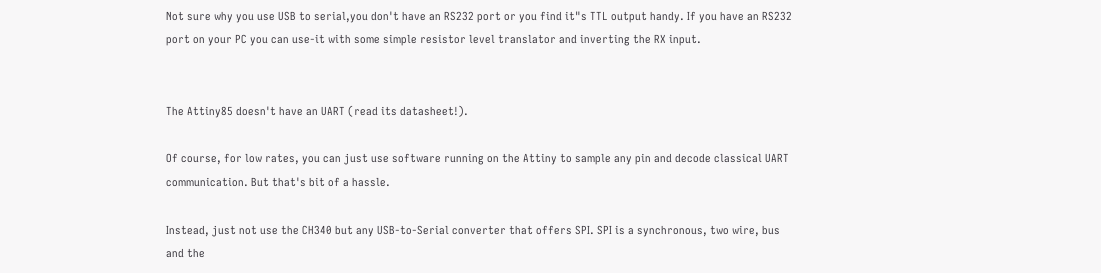Not sure why you use USB to serial,you don't have an RS232 port or you find it"s TTL output handy. If you have an RS232 port on your PC you can use-it with some simple resistor level translator and inverting the RX input.


The Attiny85 doesn't have an UART (read its datasheet!).

Of course, for low rates, you can just use software running on the Attiny to sample any pin and decode classical UART communication. But that's bit of a hassle.

Instead, just not use the CH340 but any USB-to-Serial converter that offers SPI. SPI is a synchronous, two wire, bus and the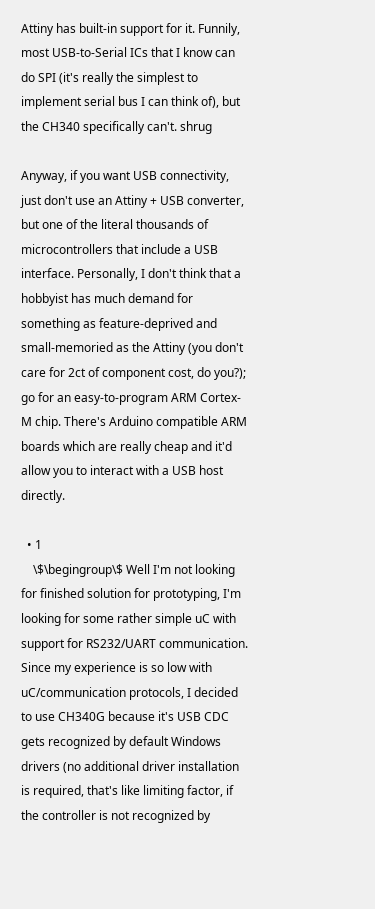Attiny has built-in support for it. Funnily, most USB-to-Serial ICs that I know can do SPI (it's really the simplest to implement serial bus I can think of), but the CH340 specifically can't. shrug

Anyway, if you want USB connectivity, just don't use an Attiny + USB converter, but one of the literal thousands of microcontrollers that include a USB interface. Personally, I don't think that a hobbyist has much demand for something as feature-deprived and small-memoried as the Attiny (you don't care for 2ct of component cost, do you?); go for an easy-to-program ARM Cortex-M chip. There's Arduino compatible ARM boards which are really cheap and it'd allow you to interact with a USB host directly.

  • 1
    \$\begingroup\$ Well I'm not looking for finished solution for prototyping, I'm looking for some rather simple uC with support for RS232/UART communication. Since my experience is so low with uC/communication protocols, I decided to use CH340G because it's USB CDC gets recognized by default Windows drivers (no additional driver installation is required, that's like limiting factor, if the controller is not recognized by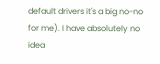default drivers it's a big no-no for me). I have absolutely no idea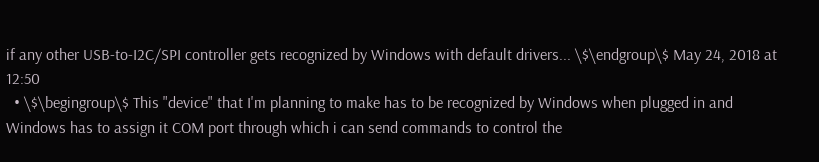if any other USB-to-I2C/SPI controller gets recognized by Windows with default drivers... \$\endgroup\$ May 24, 2018 at 12:50
  • \$\begingroup\$ This "device" that I'm planning to make has to be recognized by Windows when plugged in and Windows has to assign it COM port through which i can send commands to control the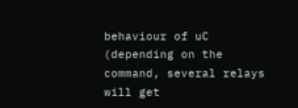behaviour of uC (depending on the command, several relays will get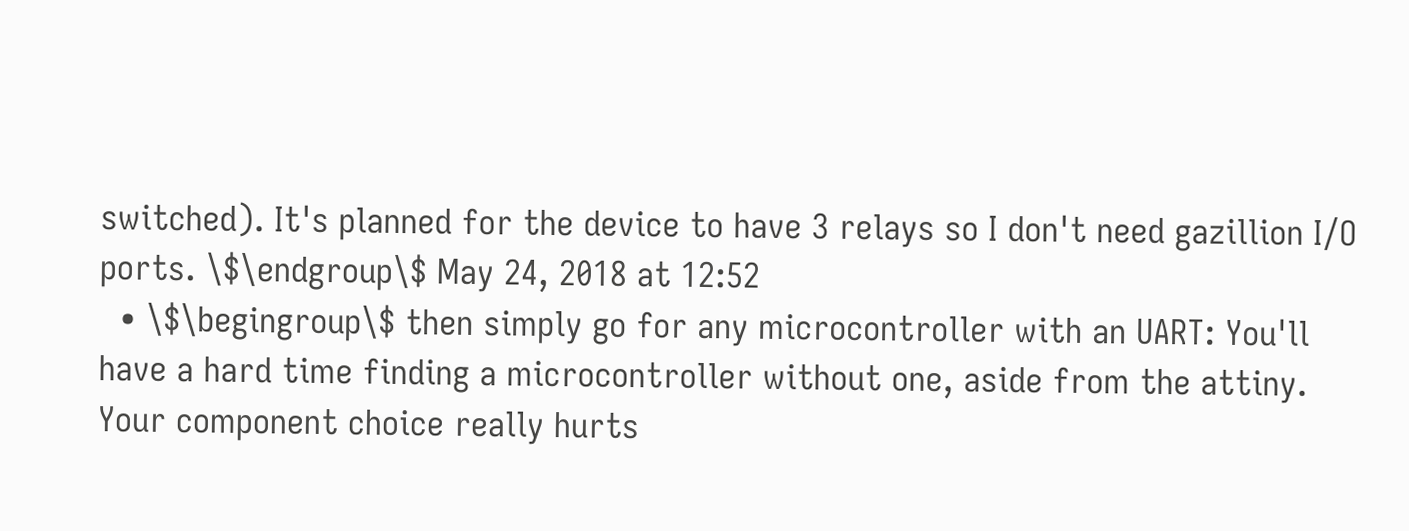switched). It's planned for the device to have 3 relays so I don't need gazillion I/O ports. \$\endgroup\$ May 24, 2018 at 12:52
  • \$\begingroup\$ then simply go for any microcontroller with an UART: You'll have a hard time finding a microcontroller without one, aside from the attiny. Your component choice really hurts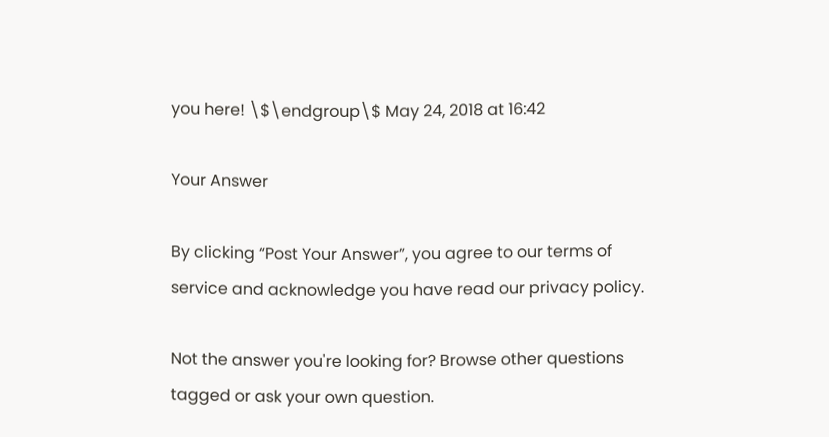you here! \$\endgroup\$ May 24, 2018 at 16:42

Your Answer

By clicking “Post Your Answer”, you agree to our terms of service and acknowledge you have read our privacy policy.

Not the answer you're looking for? Browse other questions tagged or ask your own question.